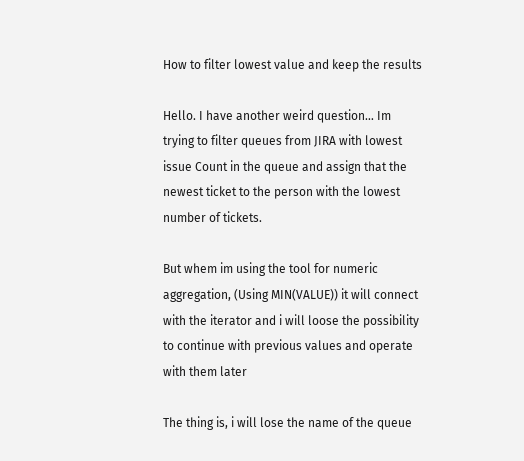How to filter lowest value and keep the results

Hello. I have another weird question… Im trying to filter queues from JIRA with lowest issue Count in the queue and assign that the newest ticket to the person with the lowest number of tickets.

But whem im using the tool for numeric aggregation, (Using MIN(VALUE)) it will connect with the iterator and i will loose the possibility to continue with previous values and operate with them later

The thing is, i will lose the name of the queue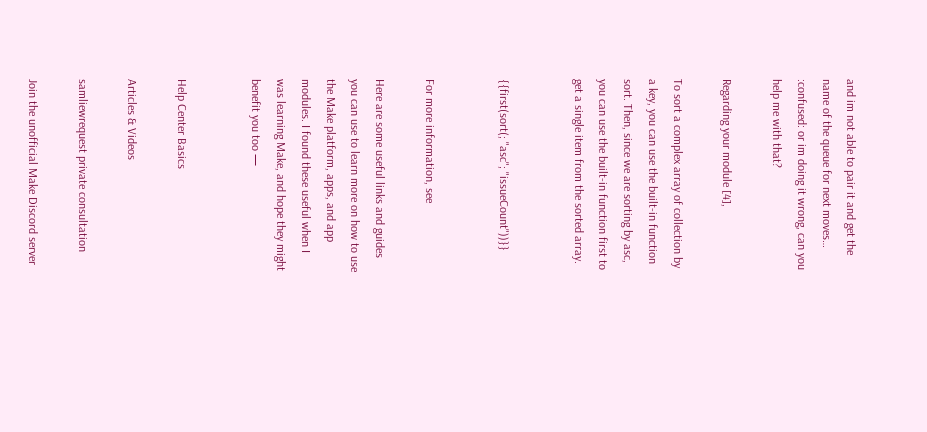and im not able to pair it and get the name of the queue for next moves… :confused: or im doing it wrong, can you help me with that?

Regarding your module [4],

To sort a complex array of collection by a key, you can use the built-in function sort. Then, since we are sorting by asc, you can use the built-in function first to get a single item from the sorted array.


{{first(sort(; "asc"; "issueCount"))}}


For more information, see

Here are some useful links and guides you can use to learn more on how to use the Make platform, apps, and app modules. I found these useful when I was learning Make, and hope they might benefit you too —


Help Center Basics

Articles & Videos

samliewrequest private consultation

Join the unofficial Make Discord server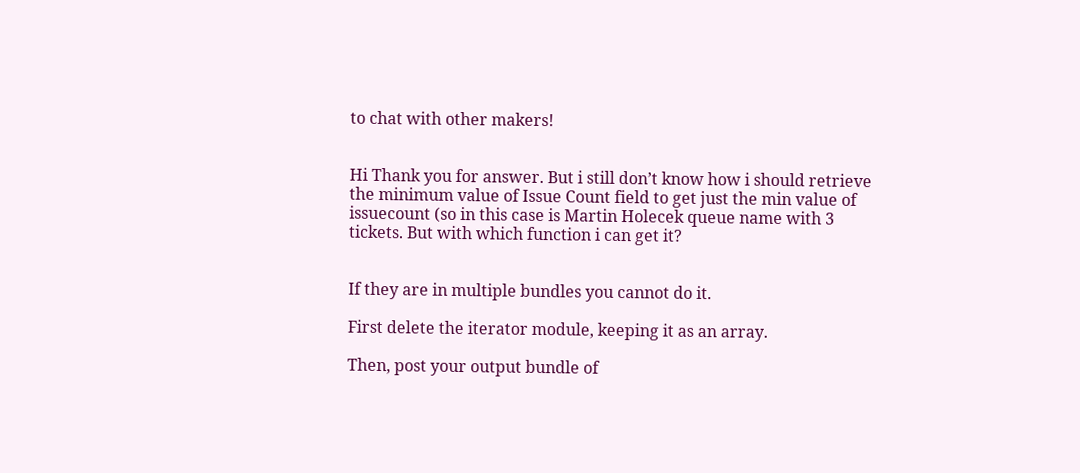to chat with other makers!


Hi Thank you for answer. But i still don’t know how i should retrieve the minimum value of Issue Count field to get just the min value of issuecount (so in this case is Martin Holecek queue name with 3 tickets. But with which function i can get it?


If they are in multiple bundles you cannot do it.

First delete the iterator module, keeping it as an array.

Then, post your output bundle of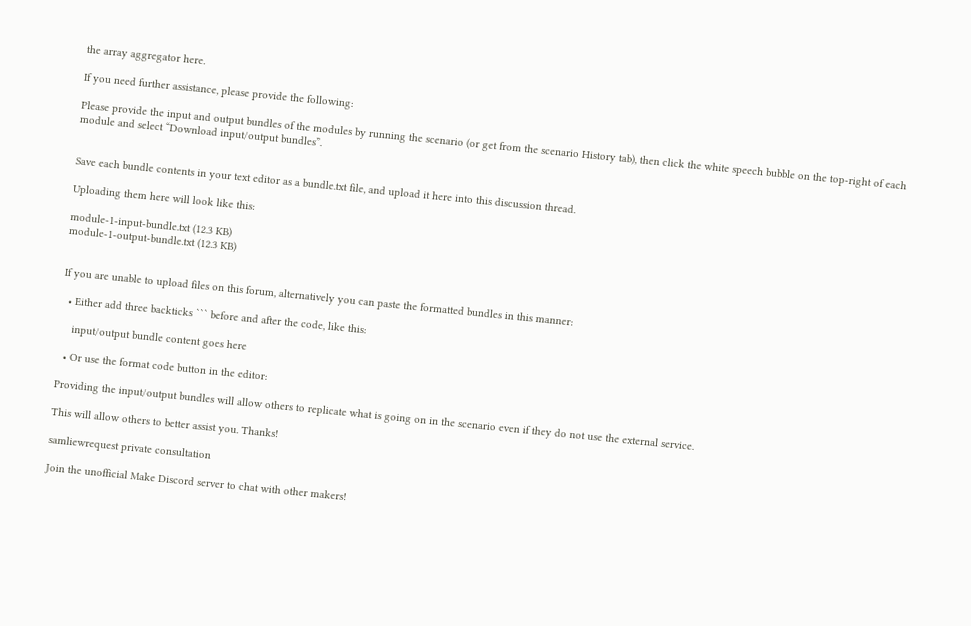the array aggregator here.

If you need further assistance, please provide the following:

Please provide the input and output bundles of the modules by running the scenario (or get from the scenario History tab), then click the white speech bubble on the top-right of each module and select “Download input/output bundles”.


Save each bundle contents in your text editor as a bundle.txt file, and upload it here into this discussion thread.

Uploading them here will look like this:

module-1-input-bundle.txt (12.3 KB)
module-1-output-bundle.txt (12.3 KB)


If you are unable to upload files on this forum, alternatively you can paste the formatted bundles in this manner:

  • Either add three backticks ``` before and after the code, like this:

    input/output bundle content goes here

  • Or use the format code button in the editor:

Providing the input/output bundles will allow others to replicate what is going on in the scenario even if they do not use the external service.

This will allow others to better assist you. Thanks!

samliewrequest private consultation

Join the unofficial Make Discord server to chat with other makers!